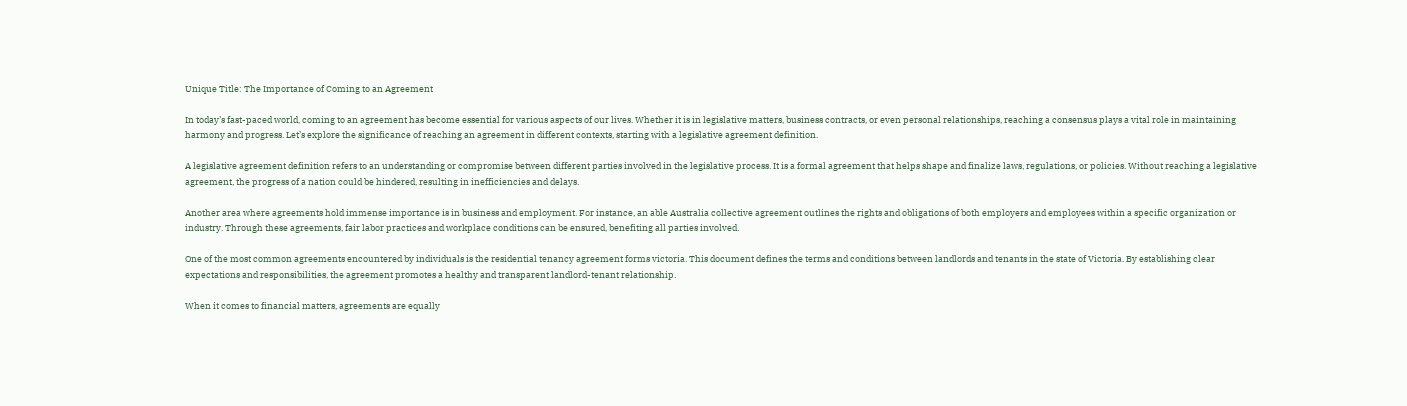Unique Title: The Importance of Coming to an Agreement

In today’s fast-paced world, coming to an agreement has become essential for various aspects of our lives. Whether it is in legislative matters, business contracts, or even personal relationships, reaching a consensus plays a vital role in maintaining harmony and progress. Let’s explore the significance of reaching an agreement in different contexts, starting with a legislative agreement definition.

A legislative agreement definition refers to an understanding or compromise between different parties involved in the legislative process. It is a formal agreement that helps shape and finalize laws, regulations, or policies. Without reaching a legislative agreement, the progress of a nation could be hindered, resulting in inefficiencies and delays.

Another area where agreements hold immense importance is in business and employment. For instance, an able Australia collective agreement outlines the rights and obligations of both employers and employees within a specific organization or industry. Through these agreements, fair labor practices and workplace conditions can be ensured, benefiting all parties involved.

One of the most common agreements encountered by individuals is the residential tenancy agreement forms victoria. This document defines the terms and conditions between landlords and tenants in the state of Victoria. By establishing clear expectations and responsibilities, the agreement promotes a healthy and transparent landlord-tenant relationship.

When it comes to financial matters, agreements are equally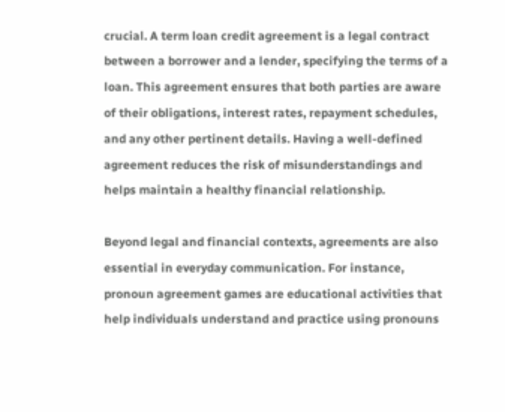crucial. A term loan credit agreement is a legal contract between a borrower and a lender, specifying the terms of a loan. This agreement ensures that both parties are aware of their obligations, interest rates, repayment schedules, and any other pertinent details. Having a well-defined agreement reduces the risk of misunderstandings and helps maintain a healthy financial relationship.

Beyond legal and financial contexts, agreements are also essential in everyday communication. For instance, pronoun agreement games are educational activities that help individuals understand and practice using pronouns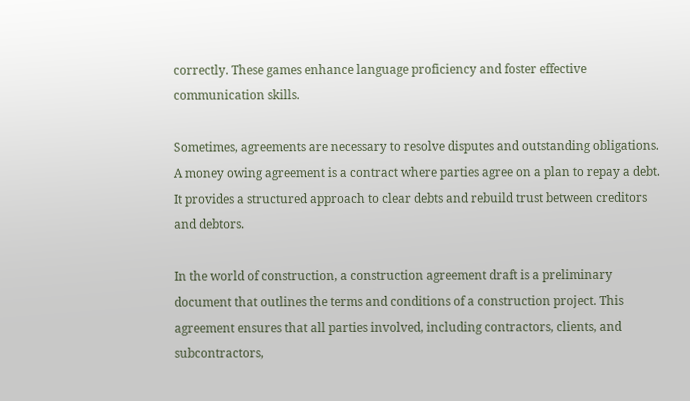correctly. These games enhance language proficiency and foster effective communication skills.

Sometimes, agreements are necessary to resolve disputes and outstanding obligations. A money owing agreement is a contract where parties agree on a plan to repay a debt. It provides a structured approach to clear debts and rebuild trust between creditors and debtors.

In the world of construction, a construction agreement draft is a preliminary document that outlines the terms and conditions of a construction project. This agreement ensures that all parties involved, including contractors, clients, and subcontractors,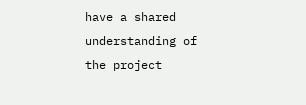have a shared understanding of the project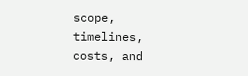scope, timelines, costs, and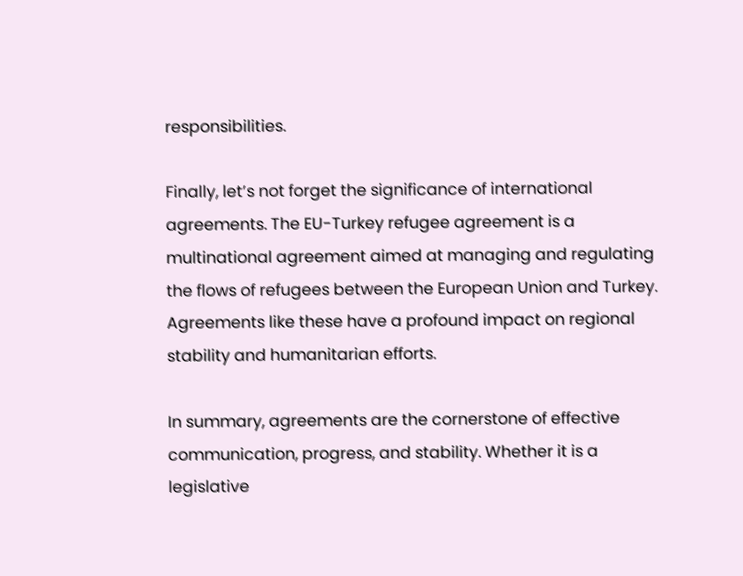responsibilities.

Finally, let’s not forget the significance of international agreements. The EU-Turkey refugee agreement is a multinational agreement aimed at managing and regulating the flows of refugees between the European Union and Turkey. Agreements like these have a profound impact on regional stability and humanitarian efforts.

In summary, agreements are the cornerstone of effective communication, progress, and stability. Whether it is a legislative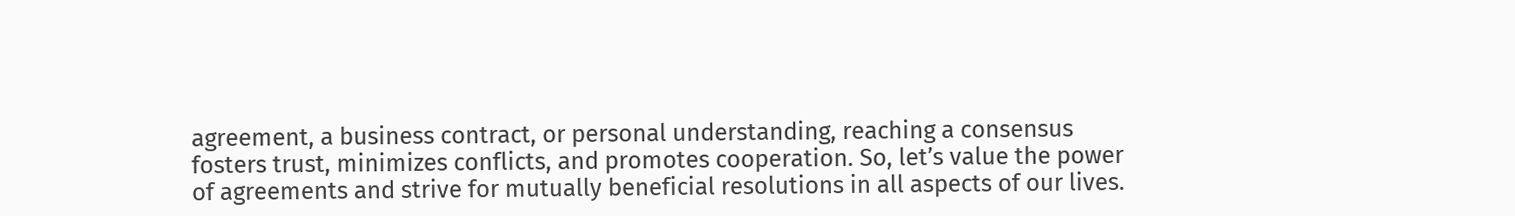agreement, a business contract, or personal understanding, reaching a consensus fosters trust, minimizes conflicts, and promotes cooperation. So, let’s value the power of agreements and strive for mutually beneficial resolutions in all aspects of our lives.